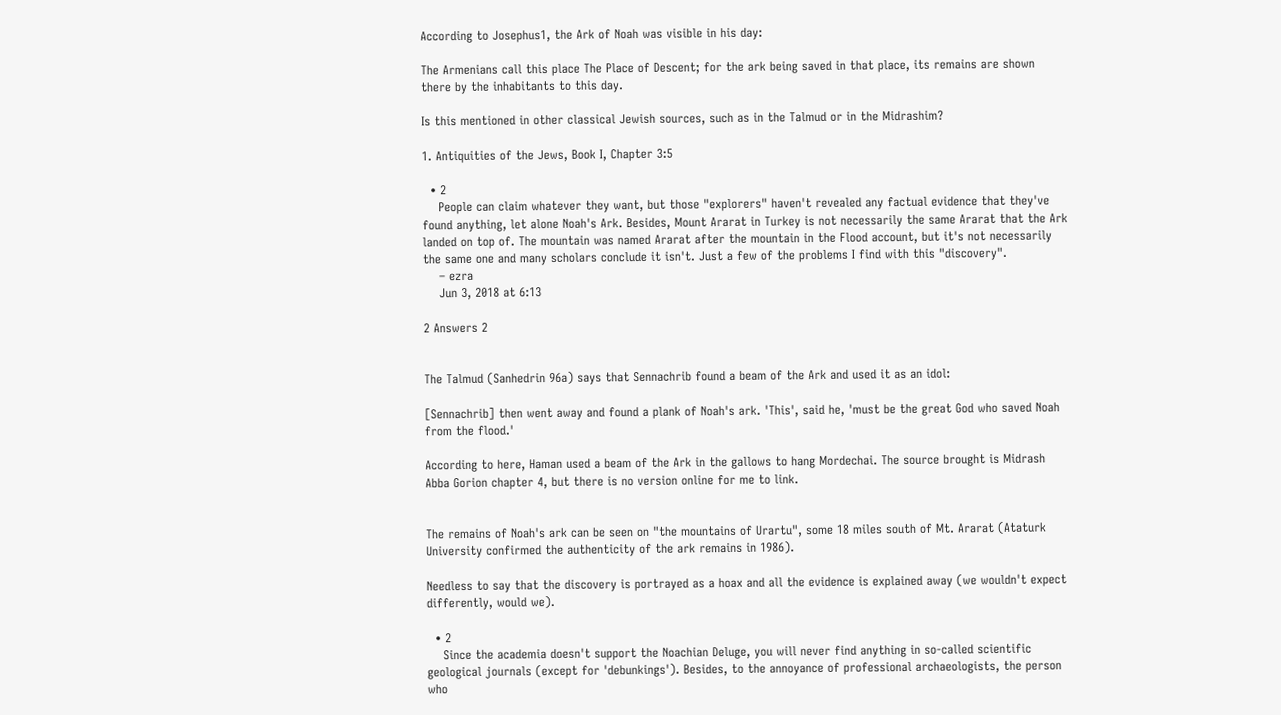According to Josephus1, the Ark of Noah was visible in his day:

The Armenians call this place The Place of Descent; for the ark being saved in that place, its remains are shown there by the inhabitants to this day.

Is this mentioned in other classical Jewish sources, such as in the Talmud or in the Midrashim?

1. Antiquities of the Jews, Book I, Chapter 3:5

  • 2
    People can claim whatever they want, but those "explorers" haven't revealed any factual evidence that they've found anything, let alone Noah's Ark. Besides, Mount Ararat in Turkey is not necessarily the same Ararat that the Ark landed on top of. The mountain was named Ararat after the mountain in the Flood account, but it's not necessarily the same one and many scholars conclude it isn't. Just a few of the problems I find with this "discovery".
    – ezra
    Jun 3, 2018 at 6:13

2 Answers 2


The Talmud (Sanhedrin 96a) says that Sennachrib found a beam of the Ark and used it as an idol:

[Sennachrib] then went away and found a plank of Noah's ark. 'This', said he, 'must be the great God who saved Noah from the flood.'

According to here, Haman used a beam of the Ark in the gallows to hang Mordechai. The source brought is Midrash Abba Gorion chapter 4, but there is no version online for me to link.


The remains of Noah's ark can be seen on "the mountains of Urartu", some 18 miles south of Mt. Ararat (Ataturk University confirmed the authenticity of the ark remains in 1986).

Needless to say that the discovery is portrayed as a hoax and all the evidence is explained away (we wouldn't expect differently, would we).

  • 2
    Since the academia doesn't support the Noachian Deluge, you will never find anything in so-called scientific geological journals (except for 'debunkings'). Besides, to the annoyance of professional archaeologists, the person who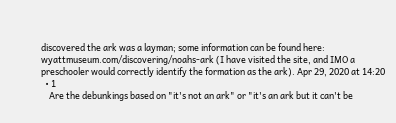discovered the ark was a layman; some information can be found here: wyattmuseum.com/discovering/noahs-ark (I have visited the site, and IMO a preschooler would correctly identify the formation as the ark). Apr 29, 2020 at 14:20
  • 1
    Are the debunkings based on "it's not an ark" or "it's an ark but it can't be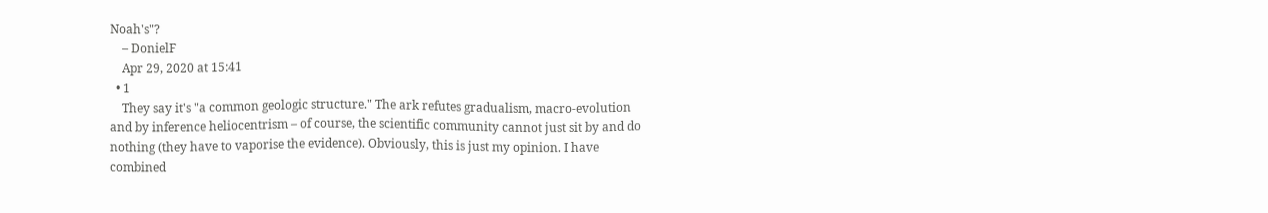Noah's"?
    – DonielF
    Apr 29, 2020 at 15:41
  • 1
    They say it's "a common geologic structure." The ark refutes gradualism, macro-evolution and by inference heliocentrism – of course, the scientific community cannot just sit by and do nothing (they have to vaporise the evidence). Obviously, this is just my opinion. I have combined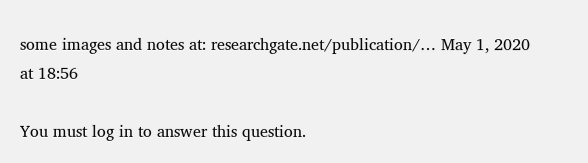some images and notes at: researchgate.net/publication/… May 1, 2020 at 18:56

You must log in to answer this question.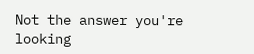Not the answer you're looking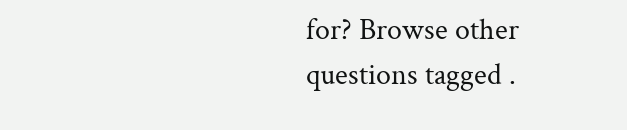for? Browse other questions tagged .